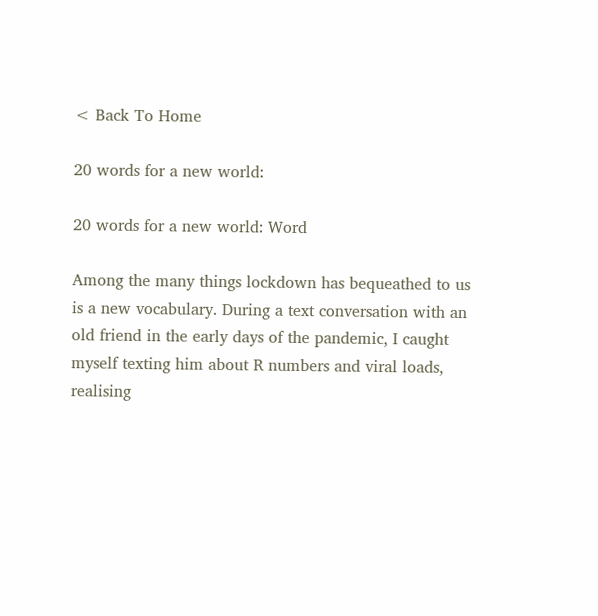< Back To Home

20 words for a new world:

20 words for a new world: Word

Among the many things lockdown has bequeathed to us is a new vocabulary. During a text conversation with an old friend in the early days of the pandemic, I caught myself texting him about R numbers and viral loads, realising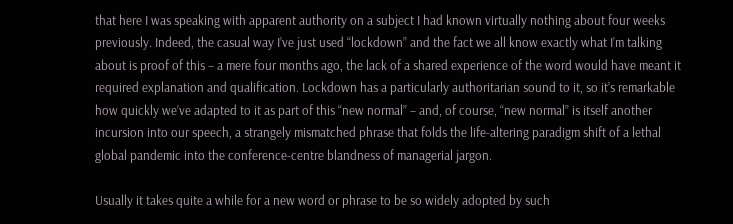that here I was speaking with apparent authority on a subject I had known virtually nothing about four weeks previously. Indeed, the casual way I’ve just used “lockdown” and the fact we all know exactly what I’m talking about is proof of this – a mere four months ago, the lack of a shared experience of the word would have meant it required explanation and qualification. Lockdown has a particularly authoritarian sound to it, so it’s remarkable how quickly we’ve adapted to it as part of this “new normal” – and, of course, “new normal” is itself another incursion into our speech, a strangely mismatched phrase that folds the life-altering paradigm shift of a lethal global pandemic into the conference-centre blandness of managerial jargon.

Usually it takes quite a while for a new word or phrase to be so widely adopted by such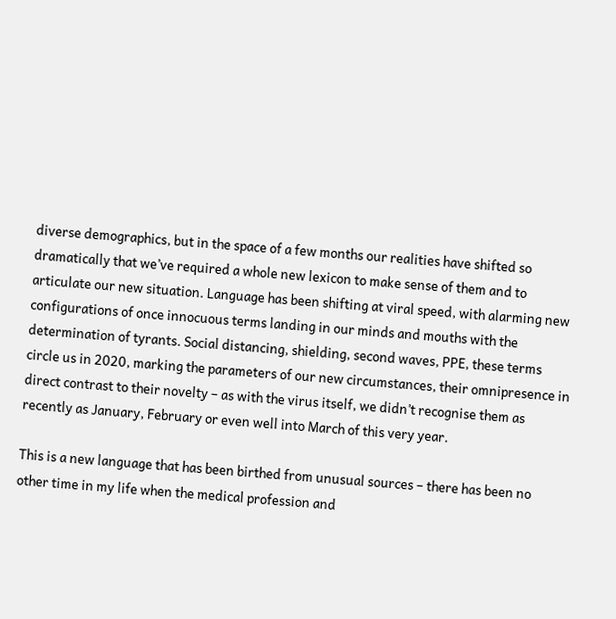diverse demographics, but in the space of a few months our realities have shifted so dramatically that we’ve required a whole new lexicon to make sense of them and to articulate our new situation. Language has been shifting at viral speed, with alarming new configurations of once innocuous terms landing in our minds and mouths with the determination of tyrants. Social distancing, shielding, second waves, PPE, these terms circle us in 2020, marking the parameters of our new circumstances, their omnipresence in direct contrast to their novelty – as with the virus itself, we didn’t recognise them as recently as January, February or even well into March of this very year.

This is a new language that has been birthed from unusual sources – there has been no other time in my life when the medical profession and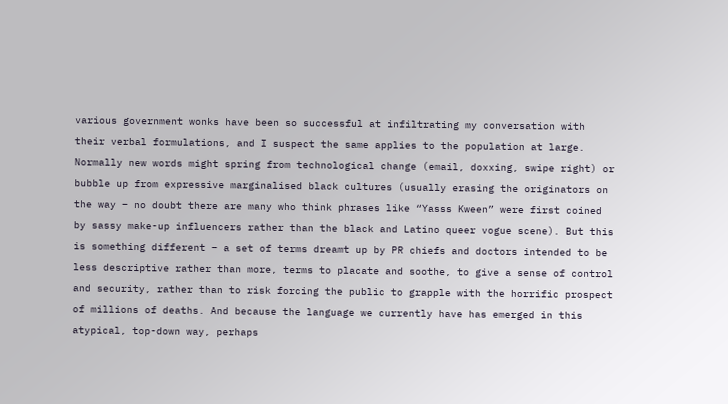various government wonks have been so successful at infiltrating my conversation with their verbal formulations, and I suspect the same applies to the population at large. Normally new words might spring from technological change (email, doxxing, swipe right) or bubble up from expressive marginalised black cultures (usually erasing the originators on the way – no doubt there are many who think phrases like “Yasss Kween” were first coined by sassy make-up influencers rather than the black and Latino queer vogue scene). But this is something different – a set of terms dreamt up by PR chiefs and doctors intended to be less descriptive rather than more, terms to placate and soothe, to give a sense of control and security, rather than to risk forcing the public to grapple with the horrific prospect of millions of deaths. And because the language we currently have has emerged in this atypical, top-down way, perhaps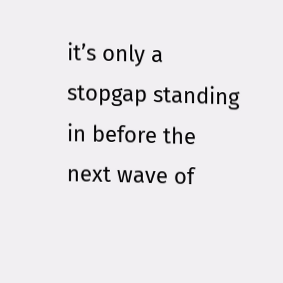it’s only a stopgap standing in before the next wave of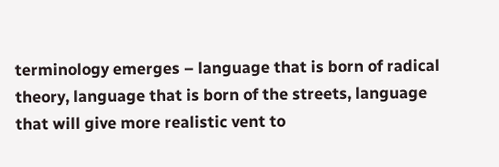terminology emerges – language that is born of radical theory, language that is born of the streets, language that will give more realistic vent to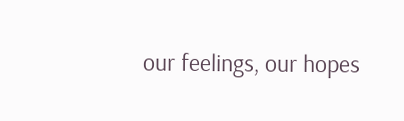our feelings, our hopes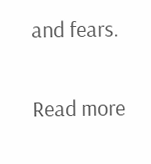and fears.

Read more